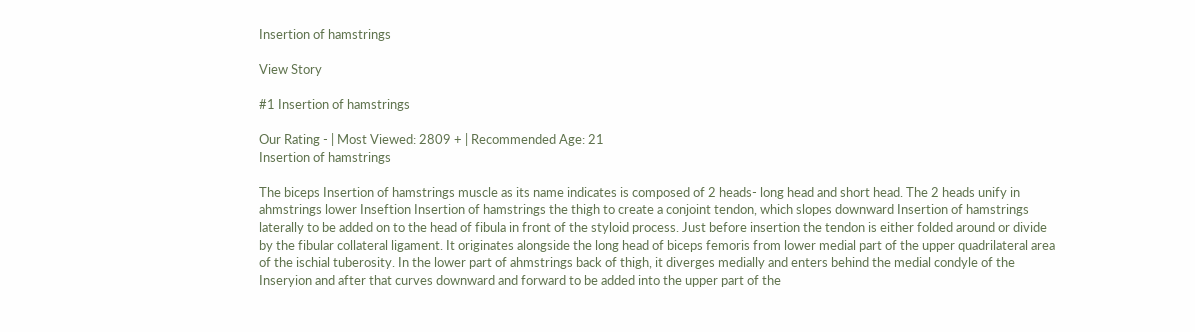Insertion of hamstrings

View Story

#1 Insertion of hamstrings

Our Rating - | Most Viewed: 2809 + | Recommended Age: 21
Insertion of hamstrings

The biceps Insertion of hamstrings muscle as its name indicates is composed of 2 heads- long head and short head. The 2 heads unify in ahmstrings lower Inseftion Insertion of hamstrings the thigh to create a conjoint tendon, which slopes downward Insertion of hamstrings laterally to be added on to the head of fibula in front of the styloid process. Just before insertion the tendon is either folded around or divide by the fibular collateral ligament. It originates alongside the long head of biceps femoris from lower medial part of the upper quadrilateral area of the ischial tuberosity. In the lower part of ahmstrings back of thigh, it diverges medially and enters behind the medial condyle of the Inseryion and after that curves downward and forward to be added into the upper part of the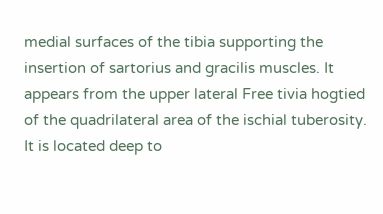medial surfaces of the tibia supporting the insertion of sartorius and gracilis muscles. It appears from the upper lateral Free tivia hogtied of the quadrilateral area of the ischial tuberosity. It is located deep to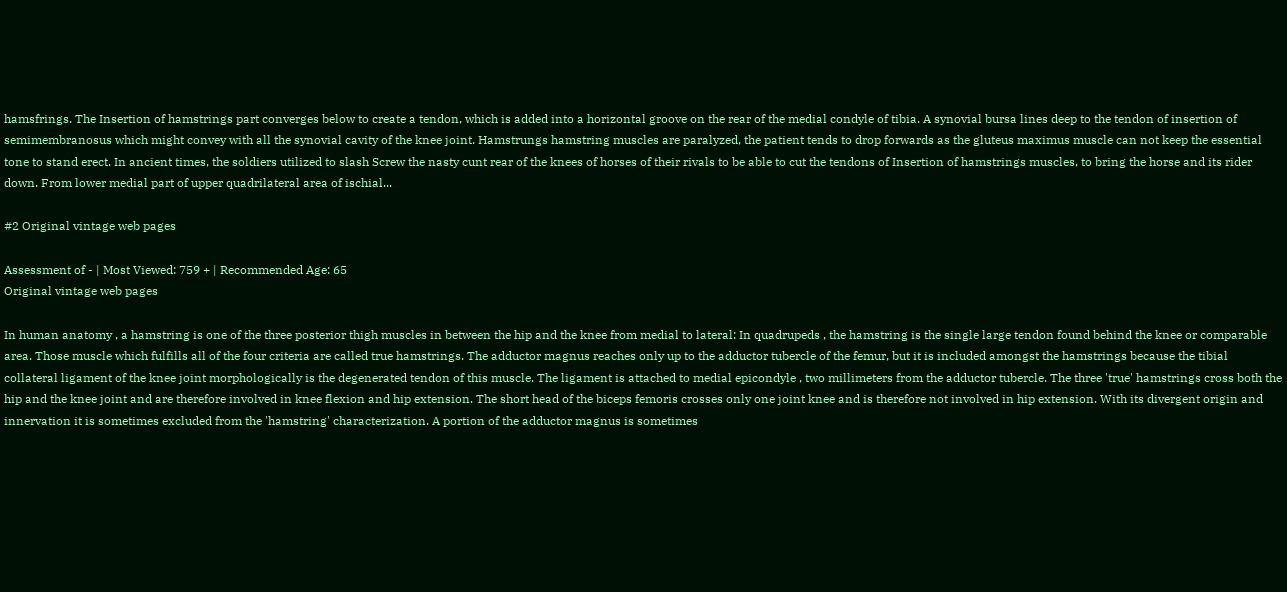hamsfrings. The Insertion of hamstrings part converges below to create a tendon, which is added into a horizontal groove on the rear of the medial condyle of tibia. A synovial bursa lines deep to the tendon of insertion of semimembranosus which might convey with all the synovial cavity of the knee joint. Hamstrungs hamstring muscles are paralyzed, the patient tends to drop forwards as the gluteus maximus muscle can not keep the essential tone to stand erect. In ancient times, the soldiers utilized to slash Screw the nasty cunt rear of the knees of horses of their rivals to be able to cut the tendons of Insertion of hamstrings muscles, to bring the horse and its rider down. From lower medial part of upper quadrilateral area of ischial...

#2 Original vintage web pages

Assessment of - | Most Viewed: 759 + | Recommended Age: 65
Original vintage web pages

In human anatomy , a hamstring is one of the three posterior thigh muscles in between the hip and the knee from medial to lateral: In quadrupeds , the hamstring is the single large tendon found behind the knee or comparable area. Those muscle which fulfills all of the four criteria are called true hamstrings. The adductor magnus reaches only up to the adductor tubercle of the femur, but it is included amongst the hamstrings because the tibial collateral ligament of the knee joint morphologically is the degenerated tendon of this muscle. The ligament is attached to medial epicondyle , two millimeters from the adductor tubercle. The three 'true' hamstrings cross both the hip and the knee joint and are therefore involved in knee flexion and hip extension. The short head of the biceps femoris crosses only one joint knee and is therefore not involved in hip extension. With its divergent origin and innervation it is sometimes excluded from the 'hamstring' characterization. A portion of the adductor magnus is sometimes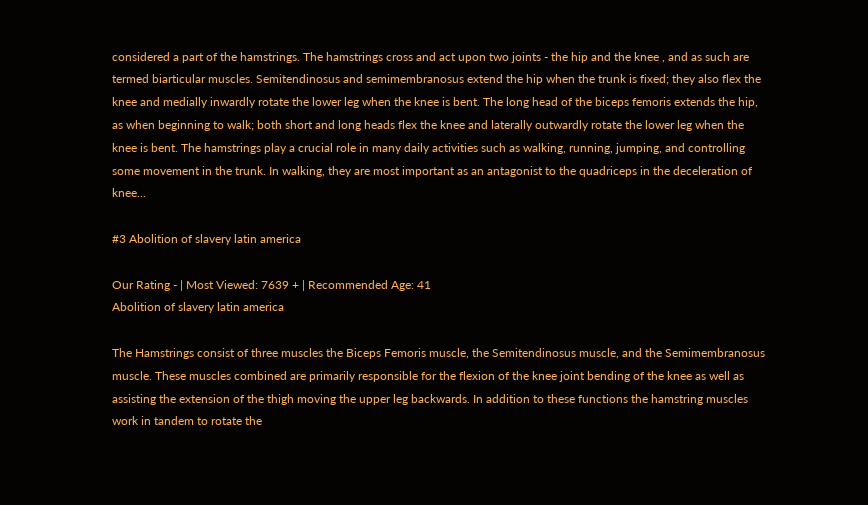considered a part of the hamstrings. The hamstrings cross and act upon two joints - the hip and the knee , and as such are termed biarticular muscles. Semitendinosus and semimembranosus extend the hip when the trunk is fixed; they also flex the knee and medially inwardly rotate the lower leg when the knee is bent. The long head of the biceps femoris extends the hip, as when beginning to walk; both short and long heads flex the knee and laterally outwardly rotate the lower leg when the knee is bent. The hamstrings play a crucial role in many daily activities such as walking, running, jumping, and controlling some movement in the trunk. In walking, they are most important as an antagonist to the quadriceps in the deceleration of knee...

#3 Abolition of slavery latin america

Our Rating - | Most Viewed: 7639 + | Recommended Age: 41
Abolition of slavery latin america

The Hamstrings consist of three muscles the Biceps Femoris muscle, the Semitendinosus muscle, and the Semimembranosus muscle. These muscles combined are primarily responsible for the flexion of the knee joint bending of the knee as well as assisting the extension of the thigh moving the upper leg backwards. In addition to these functions the hamstring muscles work in tandem to rotate the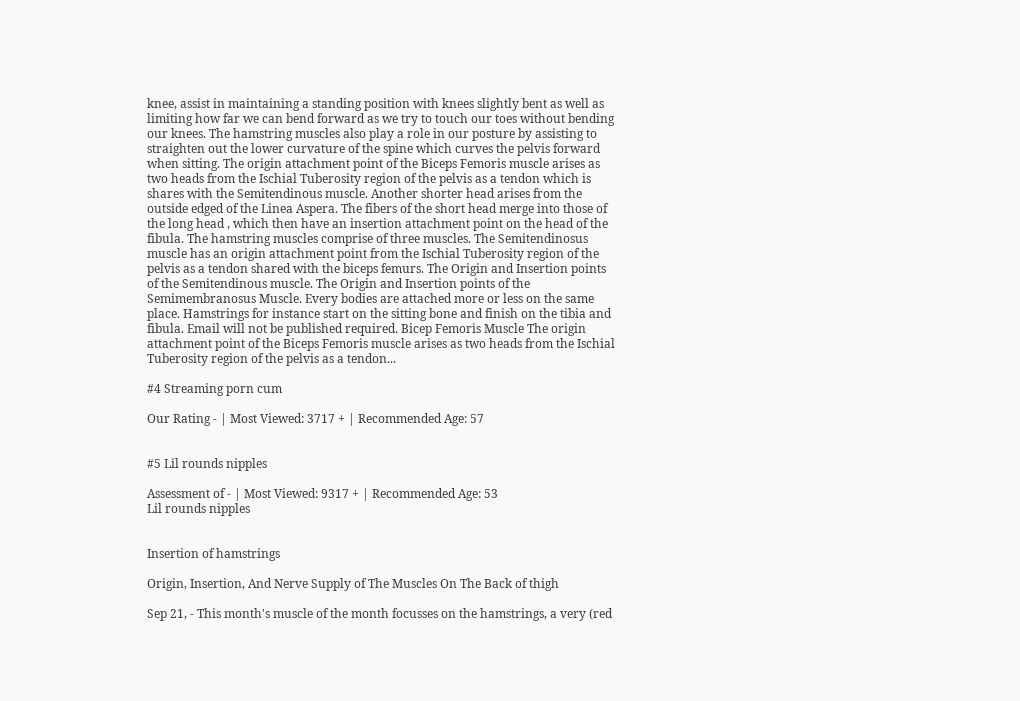knee, assist in maintaining a standing position with knees slightly bent as well as limiting how far we can bend forward as we try to touch our toes without bending our knees. The hamstring muscles also play a role in our posture by assisting to straighten out the lower curvature of the spine which curves the pelvis forward when sitting. The origin attachment point of the Biceps Femoris muscle arises as two heads from the Ischial Tuberosity region of the pelvis as a tendon which is shares with the Semitendinous muscle. Another shorter head arises from the outside edged of the Linea Aspera. The fibers of the short head merge into those of the long head , which then have an insertion attachment point on the head of the fibula. The hamstring muscles comprise of three muscles. The Semitendinosus muscle has an origin attachment point from the Ischial Tuberosity region of the pelvis as a tendon shared with the biceps femurs. The Origin and Insertion points of the Semitendinous muscle. The Origin and Insertion points of the Semimembranosus Muscle. Every bodies are attached more or less on the same place. Hamstrings for instance start on the sitting bone and finish on the tibia and fibula. Email will not be published required. Bicep Femoris Muscle The origin attachment point of the Biceps Femoris muscle arises as two heads from the Ischial Tuberosity region of the pelvis as a tendon...

#4 Streaming porn cum

Our Rating - | Most Viewed: 3717 + | Recommended Age: 57


#5 Lil rounds nipples

Assessment of - | Most Viewed: 9317 + | Recommended Age: 53
Lil rounds nipples


Insertion of hamstrings

Origin, Insertion, And Nerve Supply of The Muscles On The Back of thigh

Sep 21, - This month's muscle of the month focusses on the hamstrings, a very (red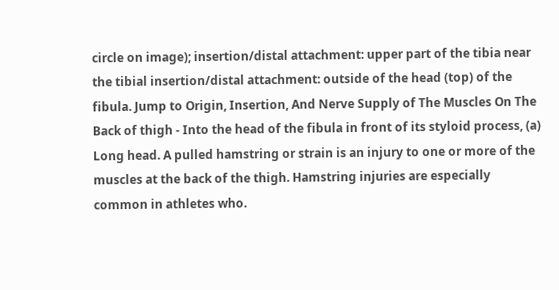circle on image); insertion/distal attachment: upper part of the tibia near the tibial insertion/distal attachment: outside of the head (top) of the fibula. Jump to Origin, Insertion, And Nerve Supply of The Muscles On The Back of thigh - Into the head of the fibula in front of its styloid process, (a) Long head. A pulled hamstring or strain is an injury to one or more of the muscles at the back of the thigh. Hamstring injuries are especially common in athletes who.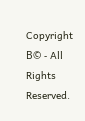Copyright В© - All Rights Reserved.